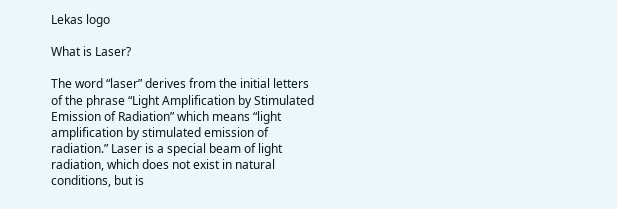Lekas logo

What is Laser?

The word “laser” derives from the initial letters of the phrase “Light Amplification by Stimulated Emission of Radiation” which means “light amplification by stimulated emission of radiation.” Laser is a special beam of light radiation, which does not exist in natural conditions, but is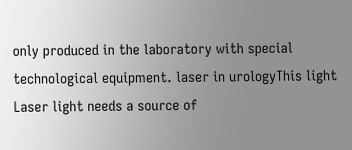only produced in the laboratory with special technological equipment. laser in urologyThis light Laser light needs a source of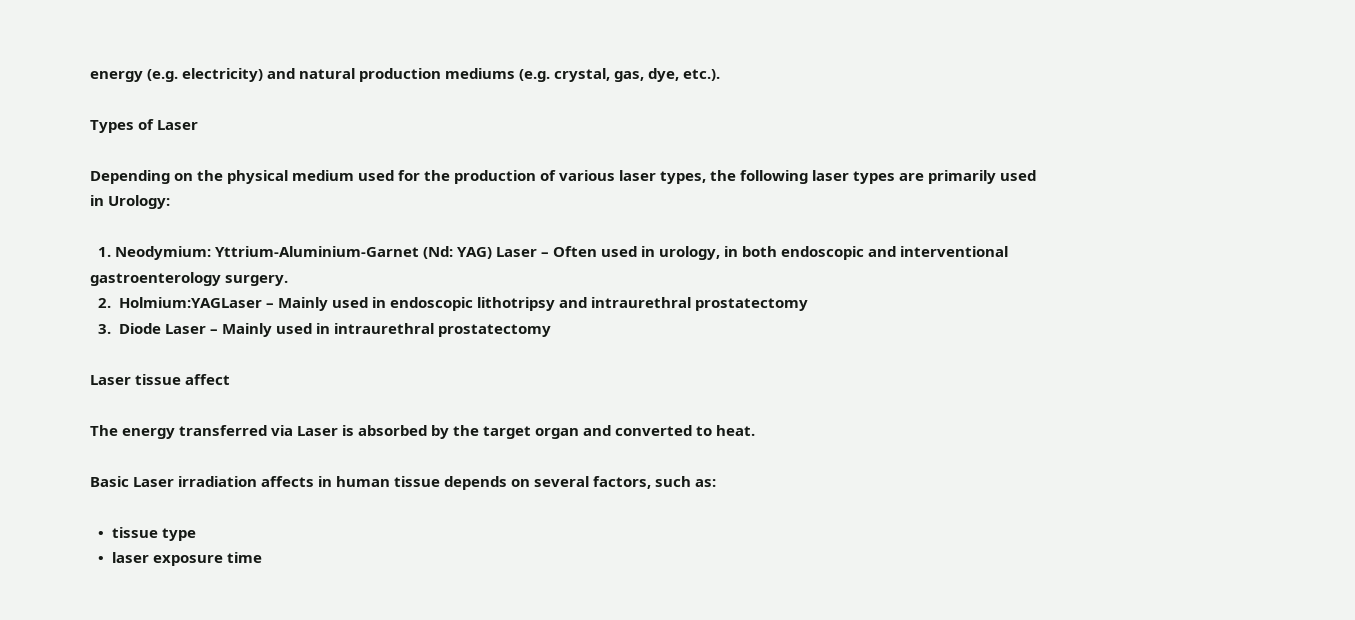energy (e.g. electricity) and natural production mediums (e.g. crystal, gas, dye, etc.).

Types of Laser

Depending on the physical medium used for the production of various laser types, the following laser types are primarily used in Urology:

  1. Neodymium: Yttrium-Aluminium-Garnet (Nd: YAG) Laser – Often used in urology, in both endoscopic and interventional gastroenterology surgery.
  2.  Holmium:YAGLaser – Mainly used in endoscopic lithotripsy and intraurethral prostatectomy
  3.  Diode Laser – Mainly used in intraurethral prostatectomy

Laser tissue affect

The energy transferred via Laser is absorbed by the target organ and converted to heat.

Basic Laser irradiation affects in human tissue depends on several factors, such as:

  •  tissue type
  •  laser exposure time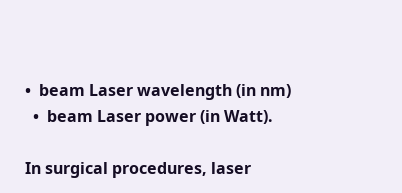•  beam Laser wavelength (in nm)
  •  beam Laser power (in Watt).

In surgical procedures, laser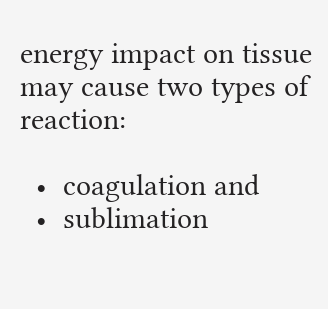energy impact on tissue may cause two types of reaction:

  •  coagulation and
  •  sublimation